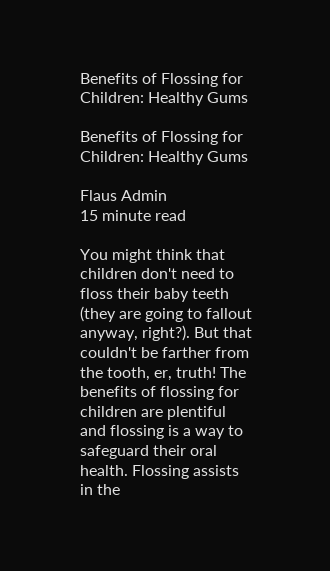Benefits of Flossing for Children: Healthy Gums

Benefits of Flossing for Children: Healthy Gums

Flaus Admin
15 minute read

You might think that children don't need to floss their baby teeth (they are going to fallout anyway, right?). But that couldn't be farther from the tooth, er, truth! The benefits of flossing for children are plentiful and flossing is a way to safeguard their oral health. Flossing assists in the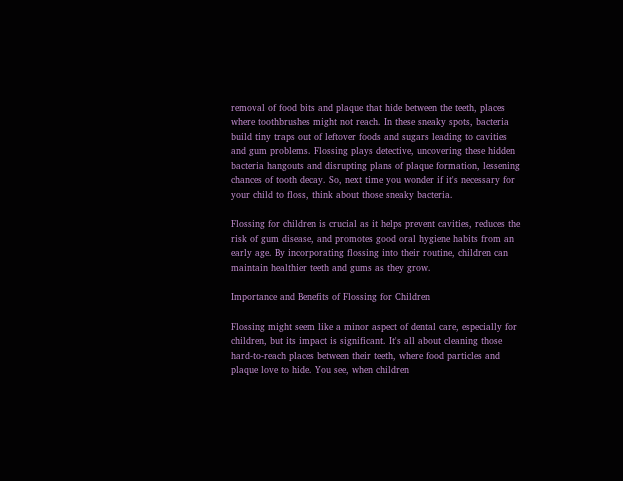removal of food bits and plaque that hide between the teeth, places where toothbrushes might not reach. In these sneaky spots, bacteria build tiny traps out of leftover foods and sugars leading to cavities and gum problems. Flossing plays detective, uncovering these hidden bacteria hangouts and disrupting plans of plaque formation, lessening chances of tooth decay. So, next time you wonder if it's necessary for your child to floss, think about those sneaky bacteria.

Flossing for children is crucial as it helps prevent cavities, reduces the risk of gum disease, and promotes good oral hygiene habits from an early age. By incorporating flossing into their routine, children can maintain healthier teeth and gums as they grow.

Importance and Benefits of Flossing for Children

Flossing might seem like a minor aspect of dental care, especially for children, but its impact is significant. It's all about cleaning those hard-to-reach places between their teeth, where food particles and plaque love to hide. You see, when children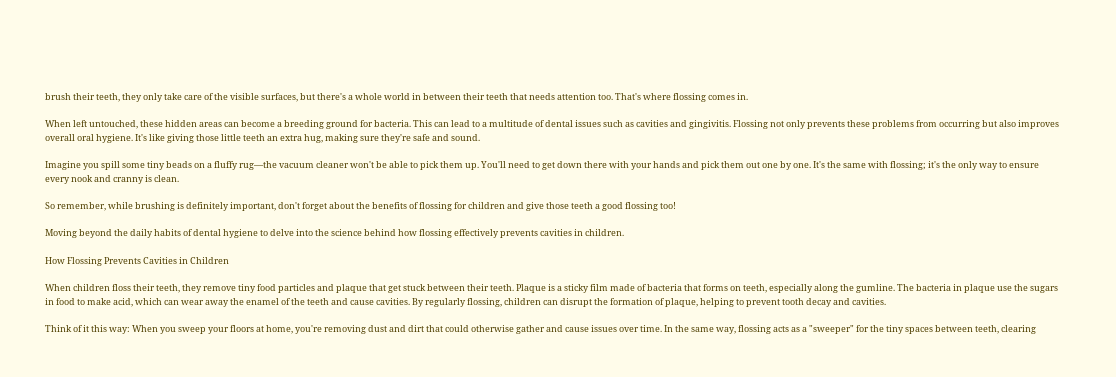brush their teeth, they only take care of the visible surfaces, but there's a whole world in between their teeth that needs attention too. That's where flossing comes in.

When left untouched, these hidden areas can become a breeding ground for bacteria. This can lead to a multitude of dental issues such as cavities and gingivitis. Flossing not only prevents these problems from occurring but also improves overall oral hygiene. It's like giving those little teeth an extra hug, making sure they're safe and sound.

Imagine you spill some tiny beads on a fluffy rug—the vacuum cleaner won't be able to pick them up. You'll need to get down there with your hands and pick them out one by one. It's the same with flossing; it's the only way to ensure every nook and cranny is clean.

So remember, while brushing is definitely important, don't forget about the benefits of flossing for children and give those teeth a good flossing too!

Moving beyond the daily habits of dental hygiene to delve into the science behind how flossing effectively prevents cavities in children.

How Flossing Prevents Cavities in Children

When children floss their teeth, they remove tiny food particles and plaque that get stuck between their teeth. Plaque is a sticky film made of bacteria that forms on teeth, especially along the gumline. The bacteria in plaque use the sugars in food to make acid, which can wear away the enamel of the teeth and cause cavities. By regularly flossing, children can disrupt the formation of plaque, helping to prevent tooth decay and cavities.

Think of it this way: When you sweep your floors at home, you're removing dust and dirt that could otherwise gather and cause issues over time. In the same way, flossing acts as a "sweeper" for the tiny spaces between teeth, clearing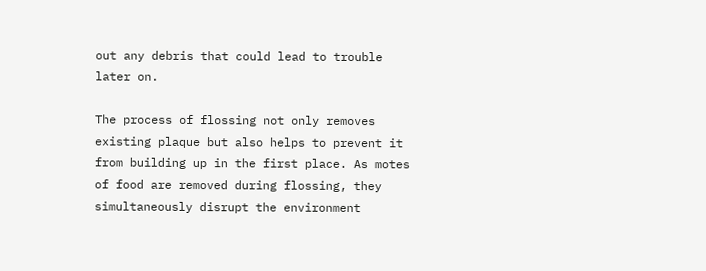out any debris that could lead to trouble later on.

The process of flossing not only removes existing plaque but also helps to prevent it from building up in the first place. As motes of food are removed during flossing, they simultaneously disrupt the environment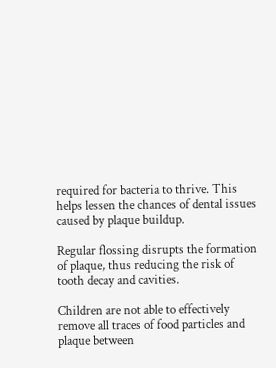required for bacteria to thrive. This helps lessen the chances of dental issues caused by plaque buildup.

Regular flossing disrupts the formation of plaque, thus reducing the risk of tooth decay and cavities.

Children are not able to effectively remove all traces of food particles and plaque between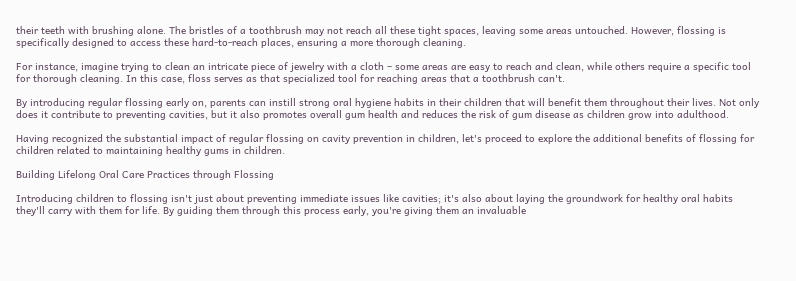their teeth with brushing alone. The bristles of a toothbrush may not reach all these tight spaces, leaving some areas untouched. However, flossing is specifically designed to access these hard-to-reach places, ensuring a more thorough cleaning.

For instance, imagine trying to clean an intricate piece of jewelry with a cloth – some areas are easy to reach and clean, while others require a specific tool for thorough cleaning. In this case, floss serves as that specialized tool for reaching areas that a toothbrush can't.

By introducing regular flossing early on, parents can instill strong oral hygiene habits in their children that will benefit them throughout their lives. Not only does it contribute to preventing cavities, but it also promotes overall gum health and reduces the risk of gum disease as children grow into adulthood.

Having recognized the substantial impact of regular flossing on cavity prevention in children, let's proceed to explore the additional benefits of flossing for children related to maintaining healthy gums in children.

Building Lifelong Oral Care Practices through Flossing

Introducing children to flossing isn't just about preventing immediate issues like cavities; it's also about laying the groundwork for healthy oral habits they'll carry with them for life. By guiding them through this process early, you're giving them an invaluable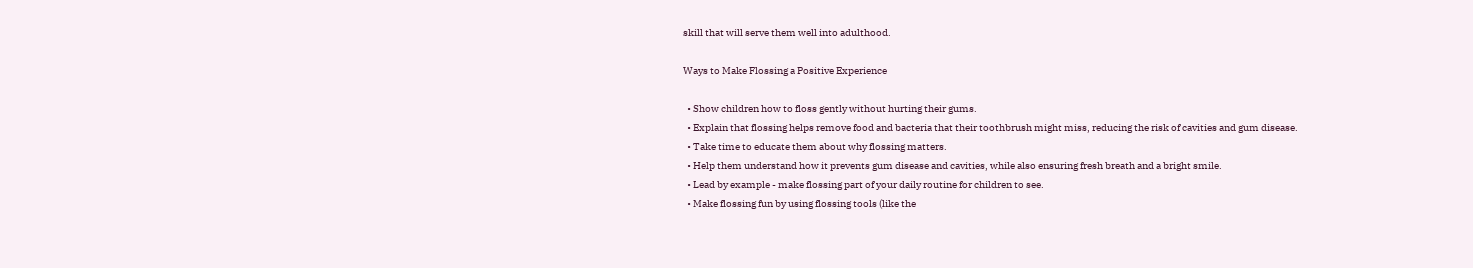skill that will serve them well into adulthood.

Ways to Make Flossing a Positive Experience

  • Show children how to floss gently without hurting their gums.
  • Explain that flossing helps remove food and bacteria that their toothbrush might miss, reducing the risk of cavities and gum disease.
  • Take time to educate them about why flossing matters.
  • Help them understand how it prevents gum disease and cavities, while also ensuring fresh breath and a bright smile.
  • Lead by example - make flossing part of your daily routine for children to see.
  • Make flossing fun by using flossing tools (like the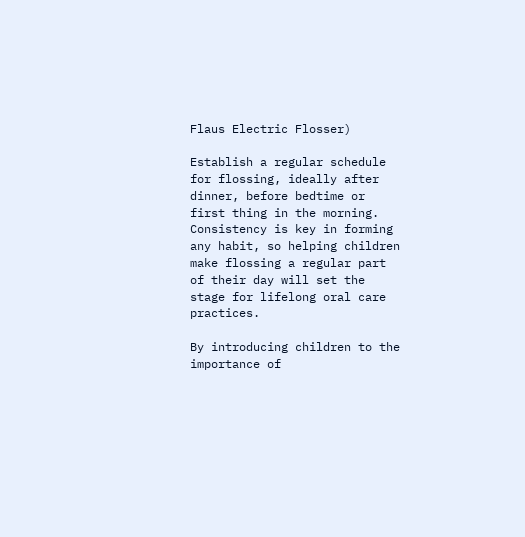Flaus Electric Flosser)

Establish a regular schedule for flossing, ideally after dinner, before bedtime or first thing in the morning. Consistency is key in forming any habit, so helping children make flossing a regular part of their day will set the stage for lifelong oral care practices.

By introducing children to the importance of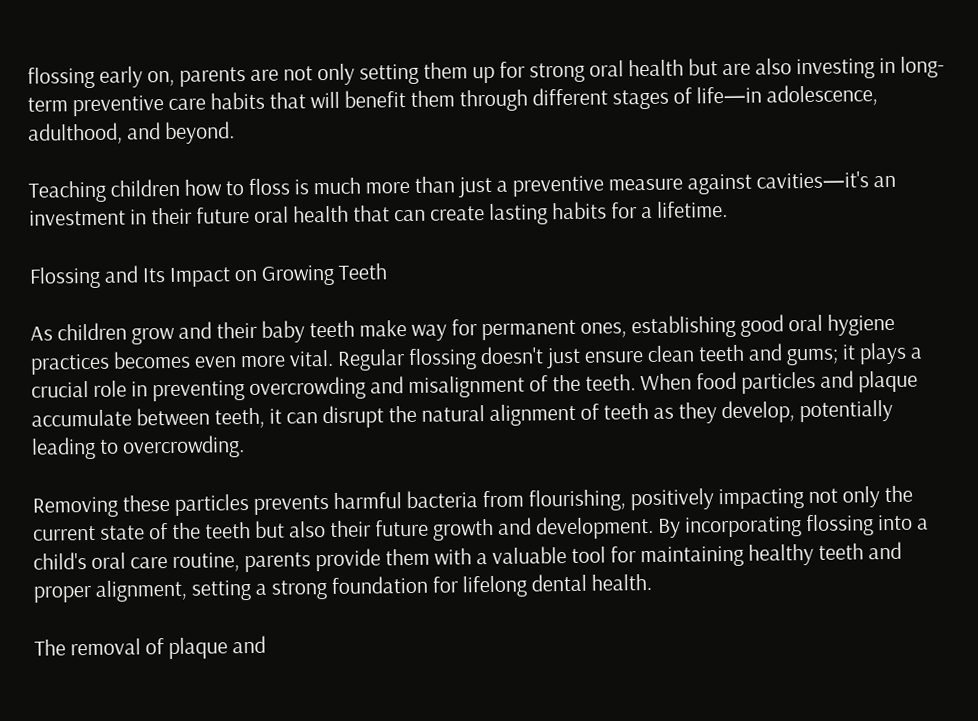flossing early on, parents are not only setting them up for strong oral health but are also investing in long-term preventive care habits that will benefit them through different stages of life—in adolescence, adulthood, and beyond.

Teaching children how to floss is much more than just a preventive measure against cavities—it's an investment in their future oral health that can create lasting habits for a lifetime.

Flossing and Its Impact on Growing Teeth

As children grow and their baby teeth make way for permanent ones, establishing good oral hygiene practices becomes even more vital. Regular flossing doesn't just ensure clean teeth and gums; it plays a crucial role in preventing overcrowding and misalignment of the teeth. When food particles and plaque accumulate between teeth, it can disrupt the natural alignment of teeth as they develop, potentially leading to overcrowding.

Removing these particles prevents harmful bacteria from flourishing, positively impacting not only the current state of the teeth but also their future growth and development. By incorporating flossing into a child's oral care routine, parents provide them with a valuable tool for maintaining healthy teeth and proper alignment, setting a strong foundation for lifelong dental health.

The removal of plaque and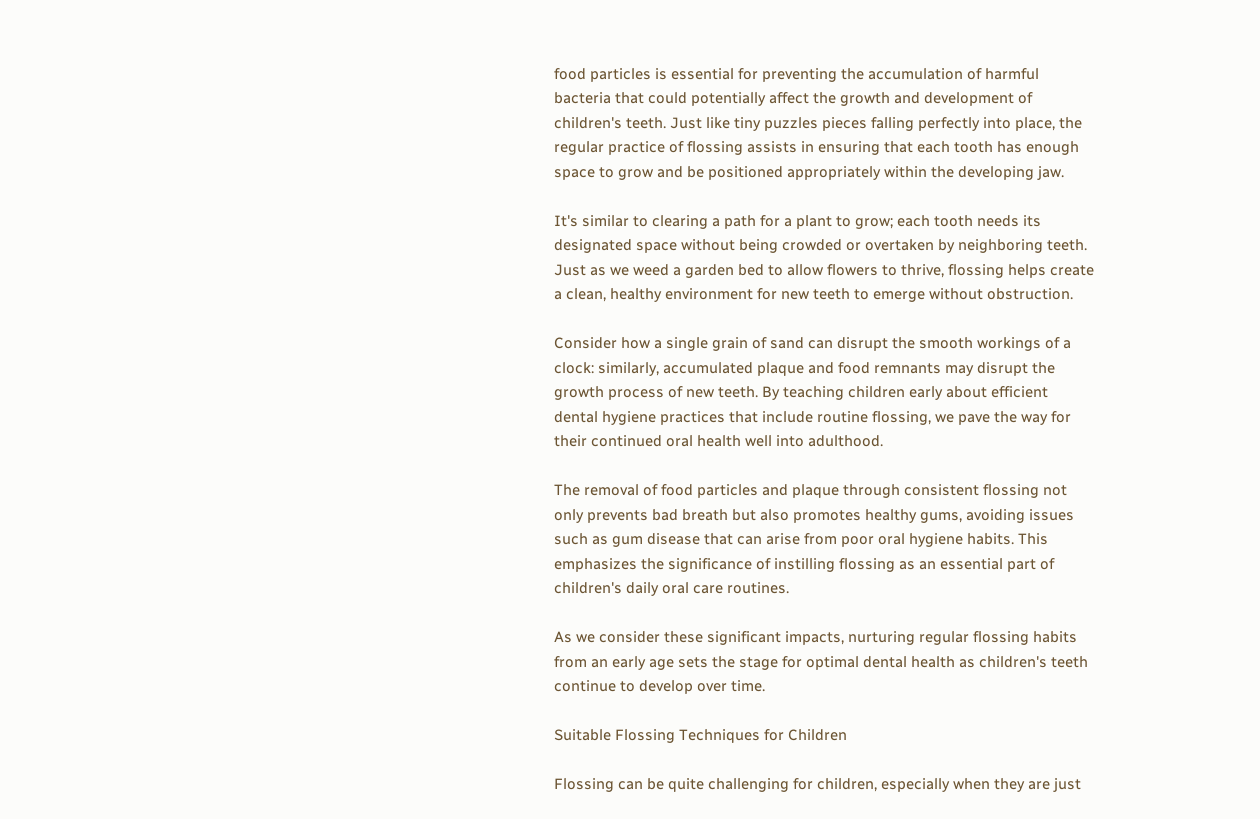food particles is essential for preventing the accumulation of harmful bacteria that could potentially affect the growth and development of children's teeth. Just like tiny puzzles pieces falling perfectly into place, the regular practice of flossing assists in ensuring that each tooth has enough space to grow and be positioned appropriately within the developing jaw.

It's similar to clearing a path for a plant to grow; each tooth needs its designated space without being crowded or overtaken by neighboring teeth. Just as we weed a garden bed to allow flowers to thrive, flossing helps create a clean, healthy environment for new teeth to emerge without obstruction.

Consider how a single grain of sand can disrupt the smooth workings of a clock: similarly, accumulated plaque and food remnants may disrupt the growth process of new teeth. By teaching children early about efficient dental hygiene practices that include routine flossing, we pave the way for their continued oral health well into adulthood.

The removal of food particles and plaque through consistent flossing not only prevents bad breath but also promotes healthy gums, avoiding issues such as gum disease that can arise from poor oral hygiene habits. This emphasizes the significance of instilling flossing as an essential part of children's daily oral care routines.

As we consider these significant impacts, nurturing regular flossing habits from an early age sets the stage for optimal dental health as children's teeth continue to develop over time.

Suitable Flossing Techniques for Children

Flossing can be quite challenging for children, especially when they are just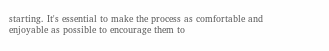starting. It's essential to make the process as comfortable and enjoyable as possible to encourage them to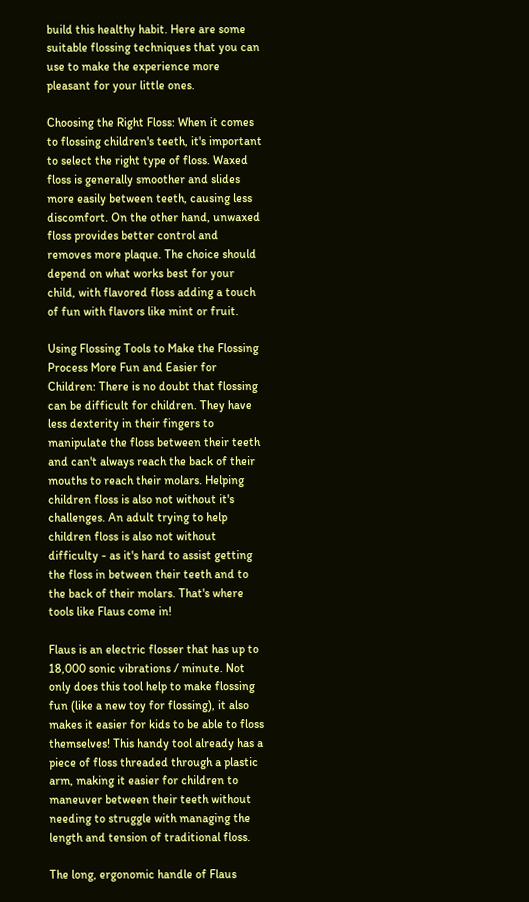build this healthy habit. Here are some suitable flossing techniques that you can use to make the experience more pleasant for your little ones.

Choosing the Right Floss: When it comes to flossing children's teeth, it's important to select the right type of floss. Waxed floss is generally smoother and slides more easily between teeth, causing less discomfort. On the other hand, unwaxed floss provides better control and removes more plaque. The choice should depend on what works best for your child, with flavored floss adding a touch of fun with flavors like mint or fruit.

Using Flossing Tools to Make the Flossing Process More Fun and Easier for Children: There is no doubt that flossing can be difficult for children. They have less dexterity in their fingers to manipulate the floss between their teeth and can't always reach the back of their mouths to reach their molars. Helping children floss is also not without it's challenges. An adult trying to help children floss is also not without difficulty - as it's hard to assist getting the floss in between their teeth and to the back of their molars. That's where tools like Flaus come in!

Flaus is an electric flosser that has up to 18,000 sonic vibrations / minute. Not only does this tool help to make flossing fun (like a new toy for flossing), it also makes it easier for kids to be able to floss themselves! This handy tool already has a piece of floss threaded through a plastic arm, making it easier for children to maneuver between their teeth without needing to struggle with managing the length and tension of traditional floss.

The long, ergonomic handle of Flaus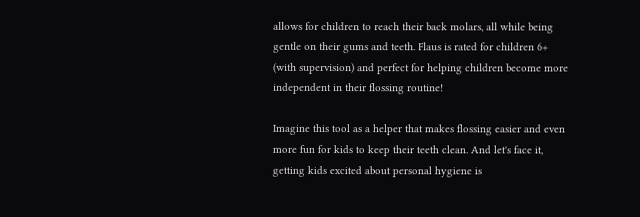allows for children to reach their back molars, all while being gentle on their gums and teeth. Flaus is rated for children 6+ (with supervision) and perfect for helping children become more independent in their flossing routine!

Imagine this tool as a helper that makes flossing easier and even more fun for kids to keep their teeth clean. And let's face it, getting kids excited about personal hygiene is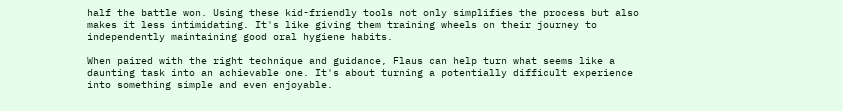half the battle won. Using these kid-friendly tools not only simplifies the process but also makes it less intimidating. It's like giving them training wheels on their journey to independently maintaining good oral hygiene habits.

When paired with the right technique and guidance, Flaus can help turn what seems like a daunting task into an achievable one. It's about turning a potentially difficult experience into something simple and even enjoyable.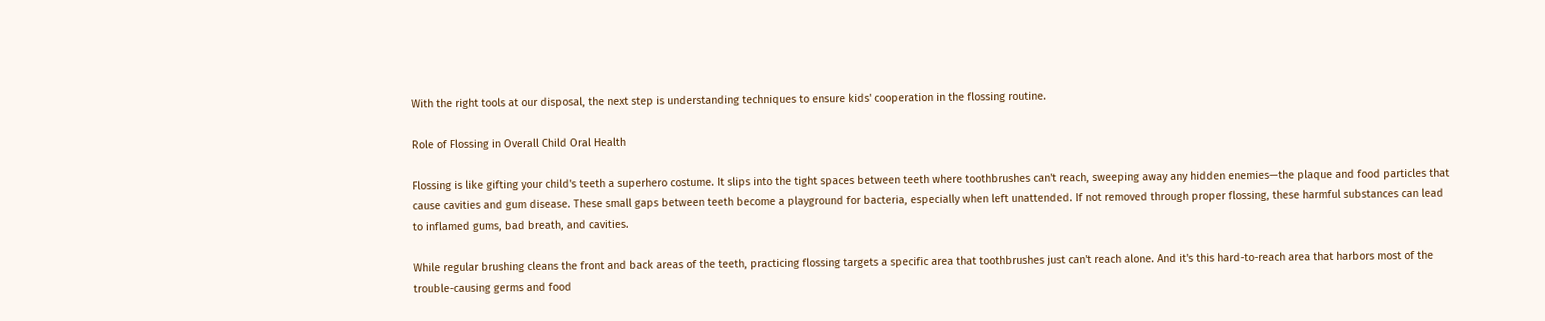With the right tools at our disposal, the next step is understanding techniques to ensure kids' cooperation in the flossing routine.

Role of Flossing in Overall Child Oral Health

Flossing is like gifting your child's teeth a superhero costume. It slips into the tight spaces between teeth where toothbrushes can't reach, sweeping away any hidden enemies—the plaque and food particles that cause cavities and gum disease. These small gaps between teeth become a playground for bacteria, especially when left unattended. If not removed through proper flossing, these harmful substances can lead to inflamed gums, bad breath, and cavities.

While regular brushing cleans the front and back areas of the teeth, practicing flossing targets a specific area that toothbrushes just can't reach alone. And it's this hard-to-reach area that harbors most of the trouble-causing germs and food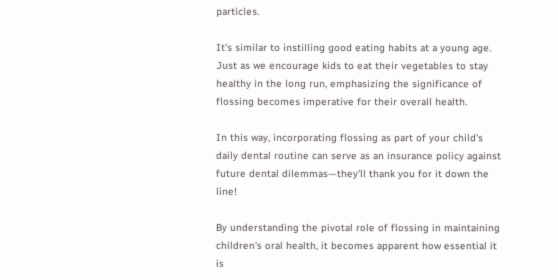particles.

It's similar to instilling good eating habits at a young age. Just as we encourage kids to eat their vegetables to stay healthy in the long run, emphasizing the significance of flossing becomes imperative for their overall health.

In this way, incorporating flossing as part of your child's daily dental routine can serve as an insurance policy against future dental dilemmas—they'll thank you for it down the line!

By understanding the pivotal role of flossing in maintaining children's oral health, it becomes apparent how essential it is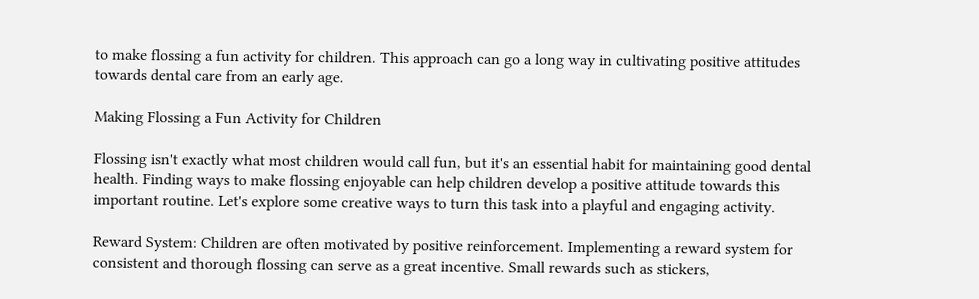to make flossing a fun activity for children. This approach can go a long way in cultivating positive attitudes towards dental care from an early age.

Making Flossing a Fun Activity for Children

Flossing isn't exactly what most children would call fun, but it's an essential habit for maintaining good dental health. Finding ways to make flossing enjoyable can help children develop a positive attitude towards this important routine. Let's explore some creative ways to turn this task into a playful and engaging activity.

Reward System: Children are often motivated by positive reinforcement. Implementing a reward system for consistent and thorough flossing can serve as a great incentive. Small rewards such as stickers,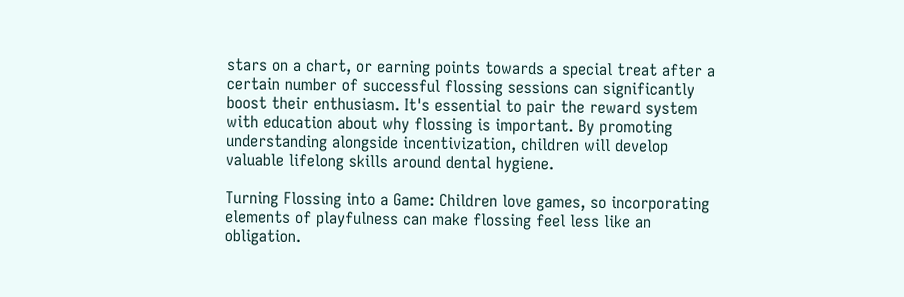stars on a chart, or earning points towards a special treat after a certain number of successful flossing sessions can significantly boost their enthusiasm. It's essential to pair the reward system with education about why flossing is important. By promoting understanding alongside incentivization, children will develop valuable lifelong skills around dental hygiene.

Turning Flossing into a Game: Children love games, so incorporating elements of playfulness can make flossing feel less like an obligation.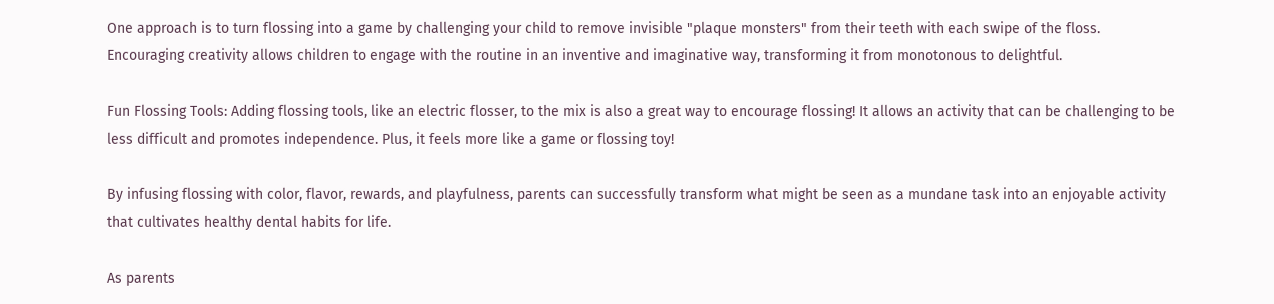One approach is to turn flossing into a game by challenging your child to remove invisible "plaque monsters" from their teeth with each swipe of the floss. Encouraging creativity allows children to engage with the routine in an inventive and imaginative way, transforming it from monotonous to delightful.

Fun Flossing Tools: Adding flossing tools, like an electric flosser, to the mix is also a great way to encourage flossing! It allows an activity that can be challenging to be less difficult and promotes independence. Plus, it feels more like a game or flossing toy!

By infusing flossing with color, flavor, rewards, and playfulness, parents can successfully transform what might be seen as a mundane task into an enjoyable activity that cultivates healthy dental habits for life.

As parents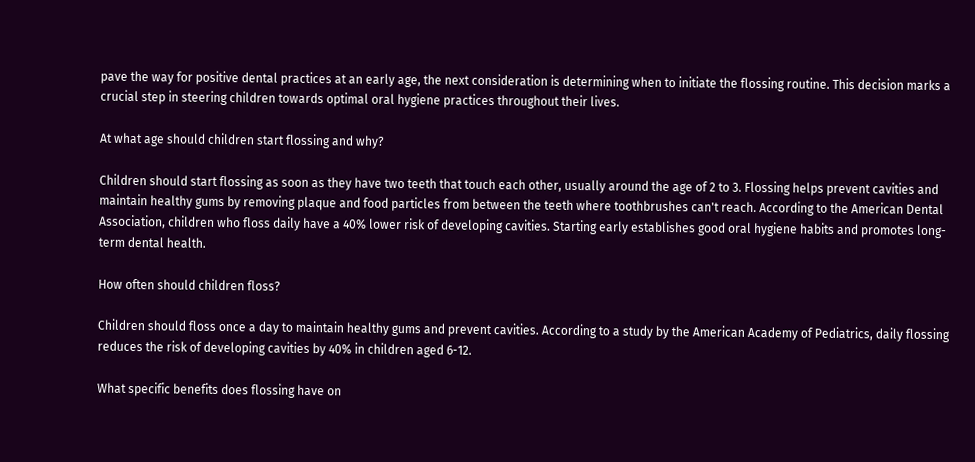pave the way for positive dental practices at an early age, the next consideration is determining when to initiate the flossing routine. This decision marks a crucial step in steering children towards optimal oral hygiene practices throughout their lives.

At what age should children start flossing and why?

Children should start flossing as soon as they have two teeth that touch each other, usually around the age of 2 to 3. Flossing helps prevent cavities and maintain healthy gums by removing plaque and food particles from between the teeth where toothbrushes can't reach. According to the American Dental Association, children who floss daily have a 40% lower risk of developing cavities. Starting early establishes good oral hygiene habits and promotes long-term dental health.

How often should children floss?

Children should floss once a day to maintain healthy gums and prevent cavities. According to a study by the American Academy of Pediatrics, daily flossing reduces the risk of developing cavities by 40% in children aged 6-12.

What specific benefits does flossing have on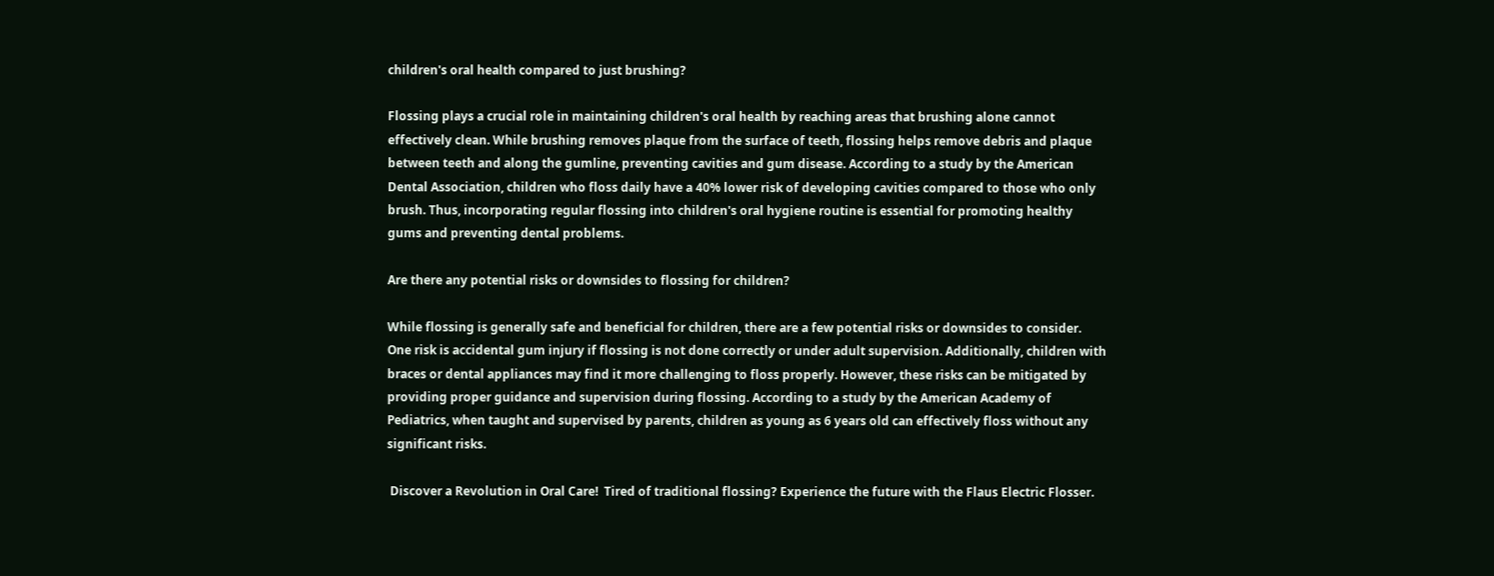children's oral health compared to just brushing?

Flossing plays a crucial role in maintaining children's oral health by reaching areas that brushing alone cannot effectively clean. While brushing removes plaque from the surface of teeth, flossing helps remove debris and plaque between teeth and along the gumline, preventing cavities and gum disease. According to a study by the American Dental Association, children who floss daily have a 40% lower risk of developing cavities compared to those who only brush. Thus, incorporating regular flossing into children's oral hygiene routine is essential for promoting healthy gums and preventing dental problems.

Are there any potential risks or downsides to flossing for children?

While flossing is generally safe and beneficial for children, there are a few potential risks or downsides to consider. One risk is accidental gum injury if flossing is not done correctly or under adult supervision. Additionally, children with braces or dental appliances may find it more challenging to floss properly. However, these risks can be mitigated by providing proper guidance and supervision during flossing. According to a study by the American Academy of Pediatrics, when taught and supervised by parents, children as young as 6 years old can effectively floss without any significant risks.

 Discover a Revolution in Oral Care!  Tired of traditional flossing? Experience the future with the Flaus Electric Flosser.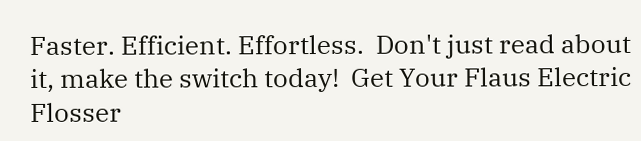Faster. Efficient. Effortless.  Don't just read about it, make the switch today!  Get Your Flaus Electric Flosser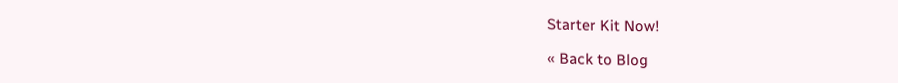Starter Kit Now!

« Back to Blog